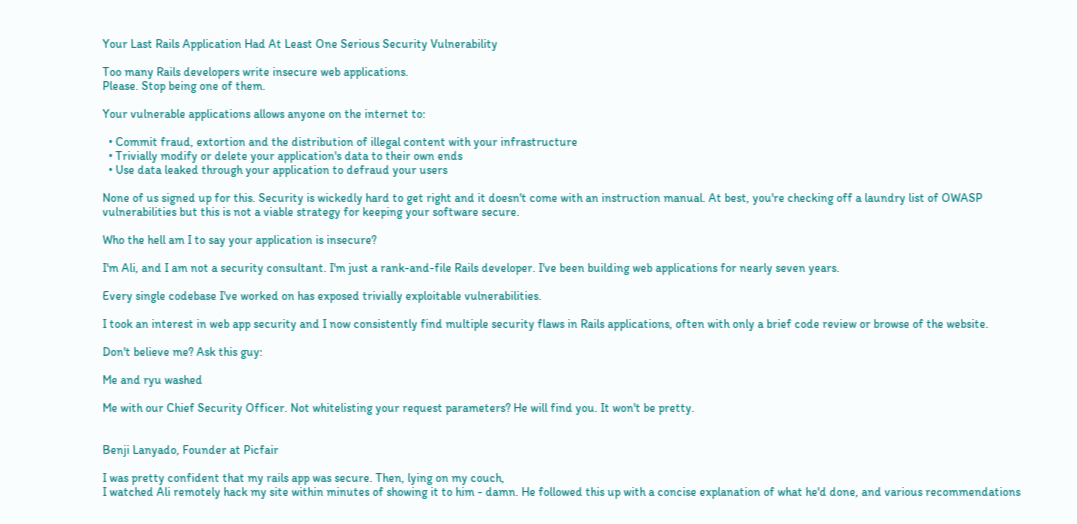Your Last Rails Application Had At Least One Serious Security Vulnerability

Too many Rails developers write insecure web applications.
Please. Stop being one of them.

Your vulnerable applications allows anyone on the internet to:

  • Commit fraud, extortion and the distribution of illegal content with your infrastructure
  • Trivially modify or delete your application's data to their own ends
  • Use data leaked through your application to defraud your users

None of us signed up for this. Security is wickedly hard to get right and it doesn't come with an instruction manual. At best, you're checking off a laundry list of OWASP vulnerabilities but this is not a viable strategy for keeping your software secure.

Who the hell am I to say your application is insecure?

I'm Ali, and I am not a security consultant. I'm just a rank-and-file Rails developer. I've been building web applications for nearly seven years.

Every single codebase I've worked on has exposed trivially exploitable vulnerabilities.

I took an interest in web app security and I now consistently find multiple security flaws in Rails applications, often with only a brief code review or browse of the website.

Don't believe me? Ask this guy:

Me and ryu washed

Me with our Chief Security Officer. Not whitelisting your request parameters? He will find you. It won't be pretty.


Benji Lanyado, Founder at Picfair

I was pretty confident that my rails app was secure. Then, lying on my couch,
I watched Ali remotely hack my site within minutes of showing it to him - damn. He followed this up with a concise explanation of what he'd done, and various recommendations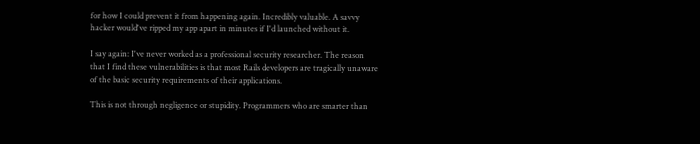for how I could prevent it from happening again. Incredibly valuable. A savvy hacker would've ripped my app apart in minutes if I'd launched without it.

I say again: I've never worked as a professional security researcher. The reason that I find these vulnerabilities is that most Rails developers are tragically unaware of the basic security requirements of their applications.

This is not through negligence or stupidity. Programmers who are smarter than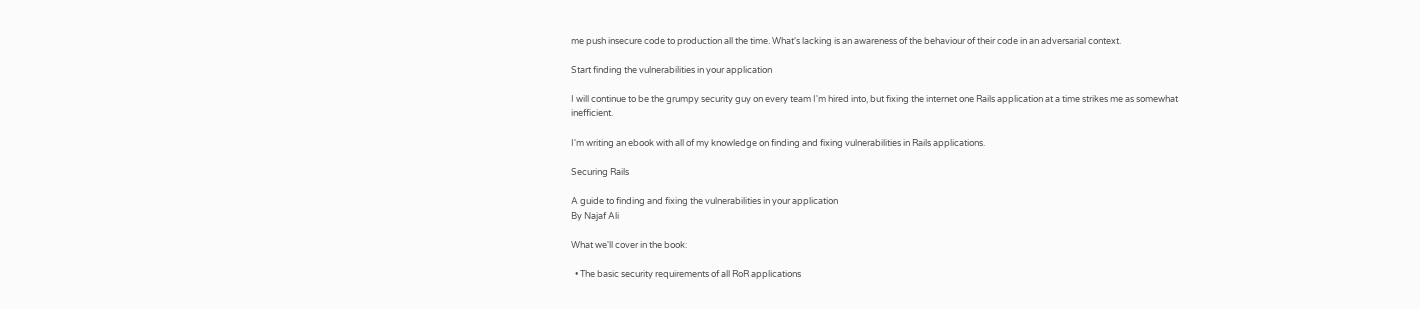me push insecure code to production all the time. What's lacking is an awareness of the behaviour of their code in an adversarial context.

Start finding the vulnerabilities in your application

I will continue to be the grumpy security guy on every team I'm hired into, but fixing the internet one Rails application at a time strikes me as somewhat inefficient.

I'm writing an ebook with all of my knowledge on finding and fixing vulnerabilities in Rails applications.

Securing Rails

A guide to finding and fixing the vulnerabilities in your application
By Najaf Ali

What we'll cover in the book:

  • The basic security requirements of all RoR applications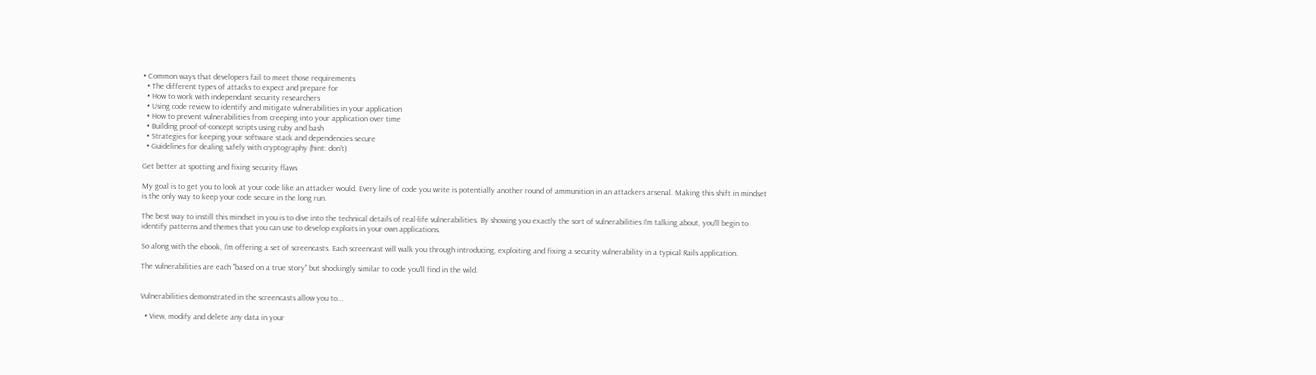• Common ways that developers fail to meet those requirements
  • The different types of attacks to expect and prepare for
  • How to work with independant security researchers
  • Using code review to identify and mitigate vulnerabilities in your application
  • How to prevent vulnerabilities from creeping into your application over time
  • Building proof-of-concept scripts using ruby and bash
  • Strategies for keeping your software stack and dependencies secure
  • Guidelines for dealing safely with cryptography (hint: don't)

Get better at spotting and fixing security flaws

My goal is to get you to look at your code like an attacker would. Every line of code you write is potentially another round of ammunition in an attackers arsenal. Making this shift in mindset is the only way to keep your code secure in the long run.

The best way to instill this mindset in you is to dive into the technical details of real-life vulnerabilities. By showing you exactly the sort of vulnerabilities I'm talking about, you'll begin to identify patterns and themes that you can use to develop exploits in your own applications.

So along with the ebook, I'm offering a set of screencasts. Each screencast will walk you through introducing, exploiting and fixing a security vulnerability in a typical Rails application.

The vulnerabilities are each "based on a true story" but shockingly similar to code you'll find in the wild.


Vulnerabilities demonstrated in the screencasts allow you to...

  • View, modify and delete any data in your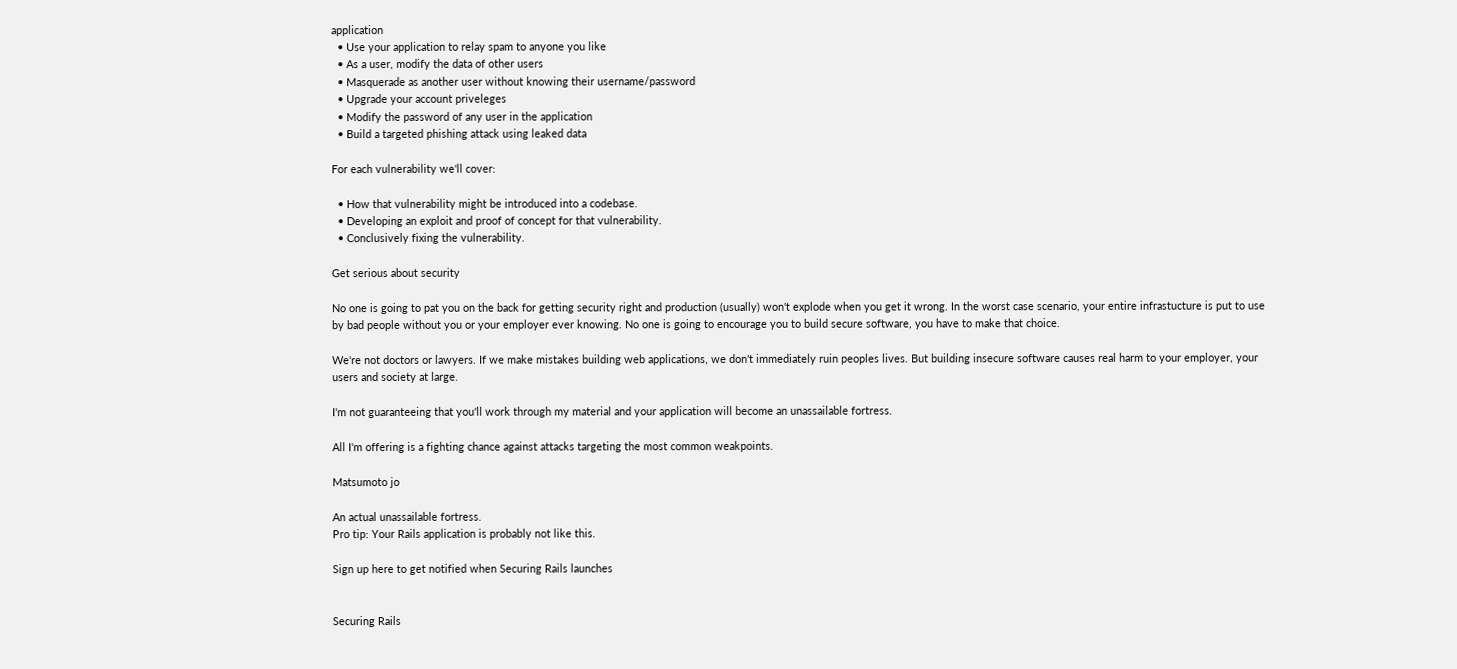application
  • Use your application to relay spam to anyone you like
  • As a user, modify the data of other users
  • Masquerade as another user without knowing their username/password
  • Upgrade your account priveleges
  • Modify the password of any user in the application
  • Build a targeted phishing attack using leaked data

For each vulnerability we'll cover:

  • How that vulnerability might be introduced into a codebase.
  • Developing an exploit and proof of concept for that vulnerability.
  • Conclusively fixing the vulnerability.

Get serious about security

No one is going to pat you on the back for getting security right and production (usually) won't explode when you get it wrong. In the worst case scenario, your entire infrastucture is put to use by bad people without you or your employer ever knowing. No one is going to encourage you to build secure software, you have to make that choice.

We're not doctors or lawyers. If we make mistakes building web applications, we don't immediately ruin peoples lives. But building insecure software causes real harm to your employer, your users and society at large.

I'm not guaranteeing that you'll work through my material and your application will become an unassailable fortress.

All I'm offering is a fighting chance against attacks targeting the most common weakpoints.

Matsumoto jo

An actual unassailable fortress.
Pro tip: Your Rails application is probably not like this.

Sign up here to get notified when Securing Rails launches


Securing Rails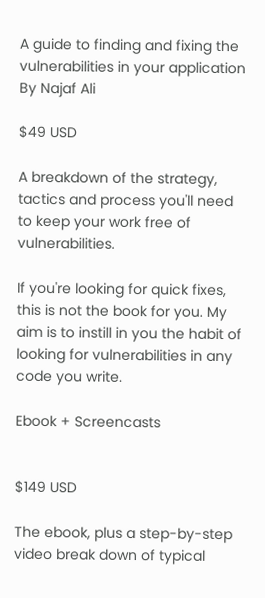A guide to finding and fixing the vulnerabilities in your application
By Najaf Ali

$49 USD

A breakdown of the strategy, tactics and process you'll need to keep your work free of vulnerabilities.

If you're looking for quick fixes, this is not the book for you. My aim is to instill in you the habit of looking for vulnerabilities in any code you write.

Ebook + Screencasts


$149 USD

The ebook, plus a step-by-step video break down of typical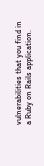vulnerabilities that you find in a Ruby on Rails application.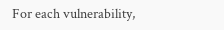For each vulnerability,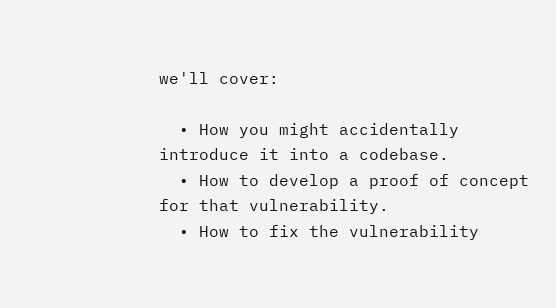we'll cover:

  • How you might accidentally introduce it into a codebase.
  • How to develop a proof of concept for that vulnerability.
  • How to fix the vulnerability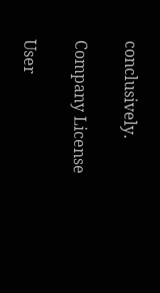conclusively.

Company License

User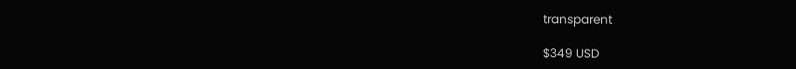transparent

$349 USD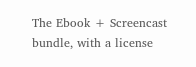The Ebook + Screencast bundle, with a license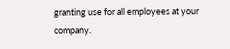granting use for all employees at your company.